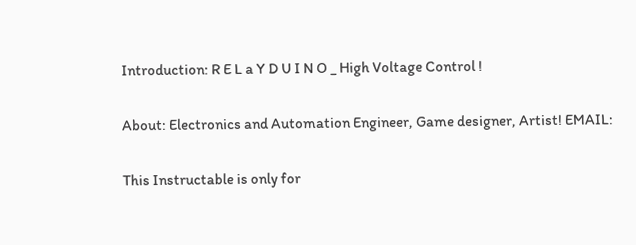Introduction: R E L a Y D U I N O _ High Voltage Control !

About: Electronics and Automation Engineer, Game designer, Artist! EMAIL:

This Instructable is only for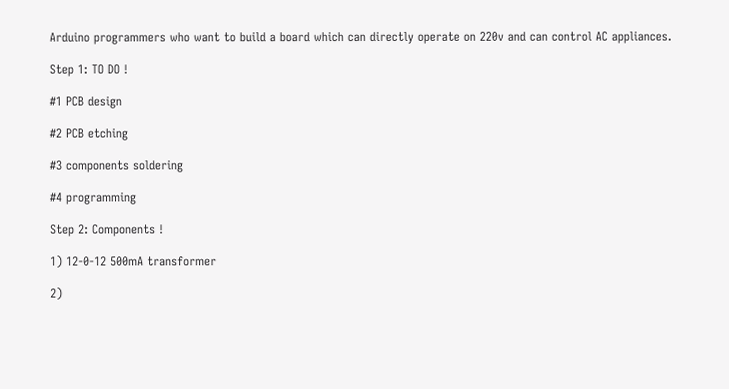Arduino programmers who want to build a board which can directly operate on 220v and can control AC appliances.

Step 1: TO DO !

#1 PCB design

#2 PCB etching

#3 components soldering

#4 programming

Step 2: Components !

1) 12-0-12 500mA transformer

2)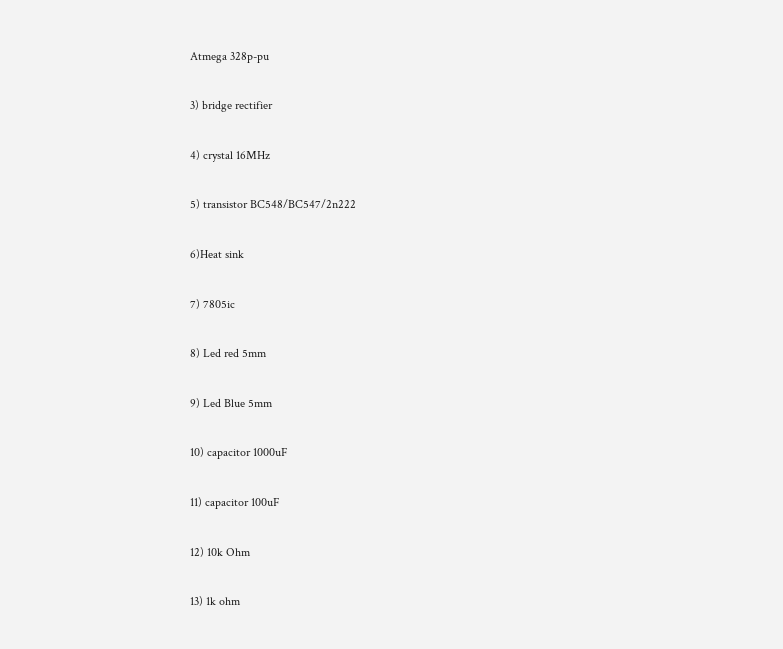Atmega 328p-pu

3) bridge rectifier

4) crystal 16MHz

5) transistor BC548/BC547/2n222

6)Heat sink

7) 7805ic

8) Led red 5mm

9) Led Blue 5mm

10) capacitor 1000uF

11) capacitor 100uF

12) 10k Ohm

13) 1k ohm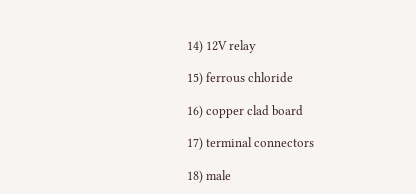14) 12V relay

15) ferrous chloride

16) copper clad board

17) terminal connectors

18) male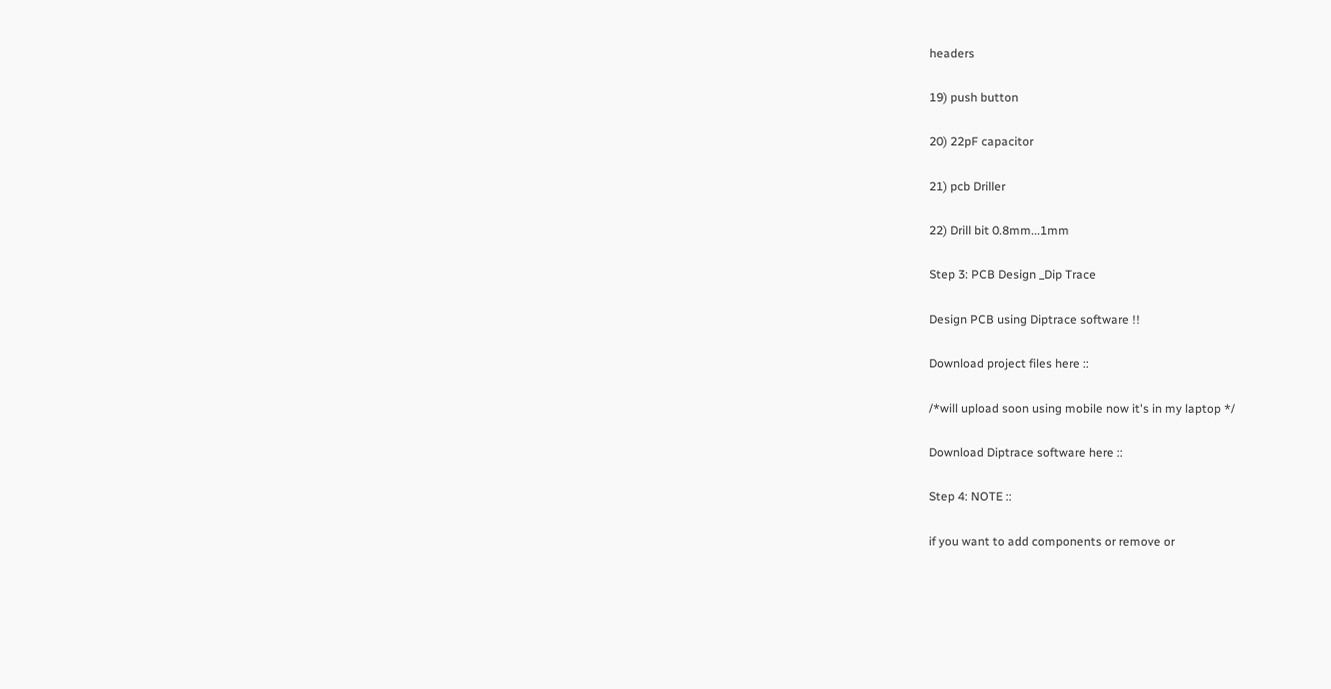headers

19) push button

20) 22pF capacitor

21) pcb Driller

22) Drill bit 0.8mm...1mm

Step 3: PCB Design _Dip Trace

Design PCB using Diptrace software !!

Download project files here ::

/*will upload soon using mobile now it's in my laptop */

Download Diptrace software here ::

Step 4: NOTE ::

if you want to add components or remove or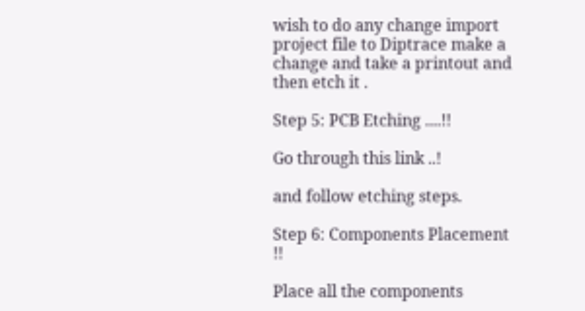wish to do any change import project file to Diptrace make a change and take a printout and then etch it .

Step 5: PCB Etching ....!!

Go through this link ..!

and follow etching steps.

Step 6: Components Placement !!

Place all the components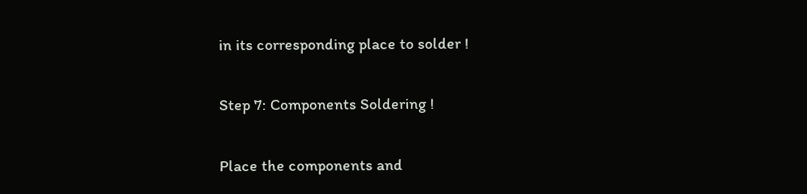in its corresponding place to solder !

Step 7: Components Soldering !

Place the components and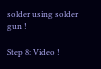solder using solder gun !

Step 8: Video !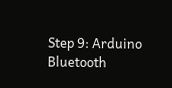Step 9: Arduino Bluetooth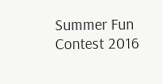Summer Fun Contest 2016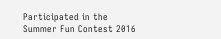Participated in the
Summer Fun Contest 2016